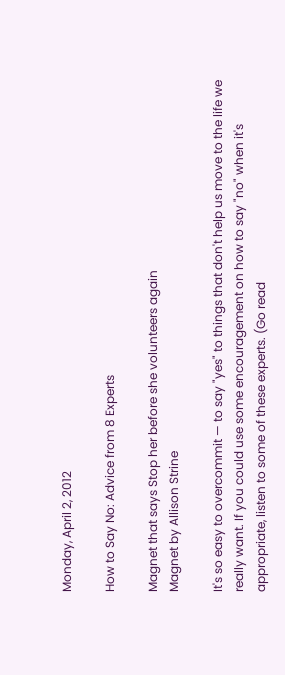Monday, April 2, 2012

How to Say No: Advice from 8 Experts

Magnet that says Stop her before she volunteers again
Magnet by Allison Strine

It's so easy to overcommit — to say "yes" to things that don't help us move to the life we really want. If you could use some encouragement on how to say "no" when it's appropriate, listen to some of these experts. (Go read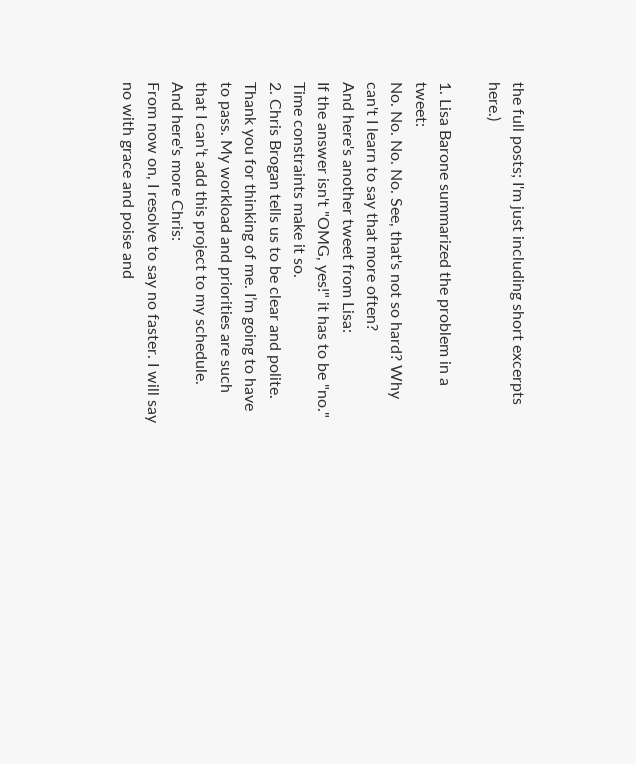the full posts; I'm just including short excerpts here.)

1. Lisa Barone summarized the problem in a tweet:
No. No. No. No. See, that's not so hard? Why can't I learn to say that more often?
And here's another tweet from Lisa:
If the answer isn't "OMG, yes!" it has to be "no." Time constraints make it so.
2. Chris Brogan tells us to be clear and polite.
Thank you for thinking of me. I’m going to have to pass. My workload and priorities are such that I can’t add this project to my schedule.
And here's more Chris:
From now on, I resolve to say no faster. I will say no with grace and poise and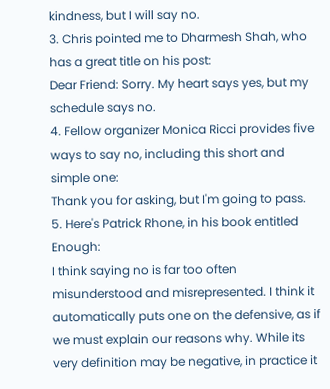kindness, but I will say no.
3. Chris pointed me to Dharmesh Shah, who has a great title on his post:
Dear Friend: Sorry. My heart says yes, but my schedule says no.
4. Fellow organizer Monica Ricci provides five ways to say no, including this short and simple one:
Thank you for asking, but I'm going to pass.
5. Here's Patrick Rhone, in his book entitled Enough:
I think saying no is far too often misunderstood and misrepresented. I think it automatically puts one on the defensive, as if we must explain our reasons why. While its very definition may be negative, in practice it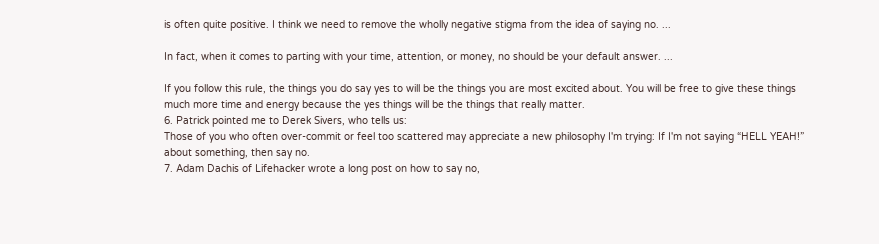is often quite positive. I think we need to remove the wholly negative stigma from the idea of saying no. ...

In fact, when it comes to parting with your time, attention, or money, no should be your default answer. ...

If you follow this rule, the things you do say yes to will be the things you are most excited about. You will be free to give these things much more time and energy because the yes things will be the things that really matter.
6. Patrick pointed me to Derek Sivers, who tells us:
Those of you who often over-commit or feel too scattered may appreciate a new philosophy I'm trying: If I'm not saying “HELL YEAH!” about something, then say no.
7. Adam Dachis of Lifehacker wrote a long post on how to say no,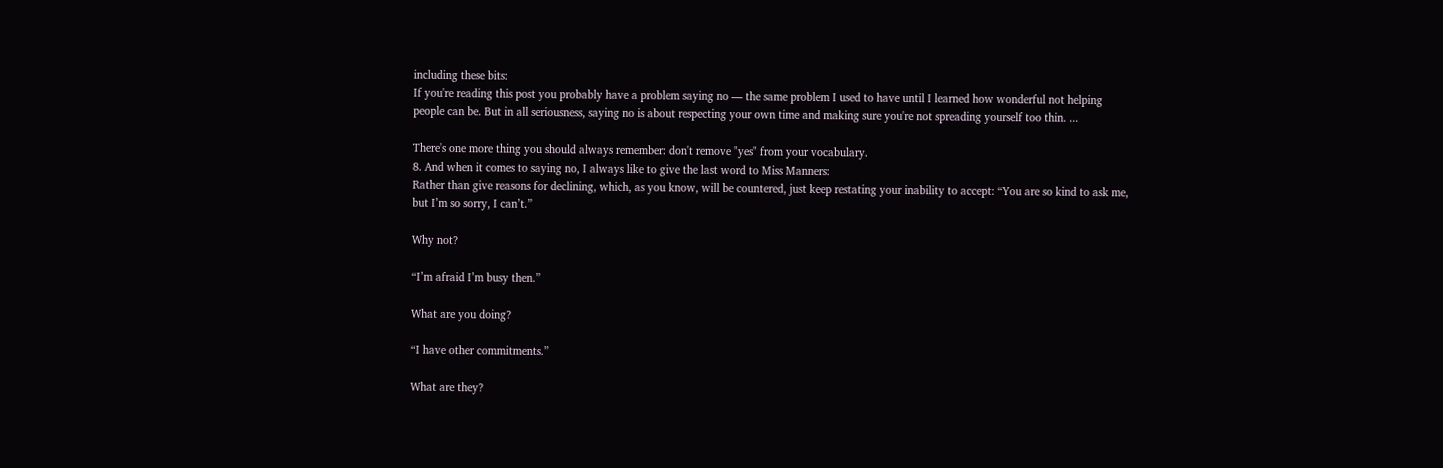including these bits:
If you're reading this post you probably have a problem saying no — the same problem I used to have until I learned how wonderful not helping people can be. But in all seriousness, saying no is about respecting your own time and making sure you're not spreading yourself too thin. ...

There's one more thing you should always remember: don't remove "yes" from your vocabulary.
8. And when it comes to saying no, I always like to give the last word to Miss Manners:
Rather than give reasons for declining, which, as you know, will be countered, just keep restating your inability to accept: “You are so kind to ask me, but I’m so sorry, I can’t.”

Why not?

“I’m afraid I’m busy then.”

What are you doing?

“I have other commitments.”

What are they?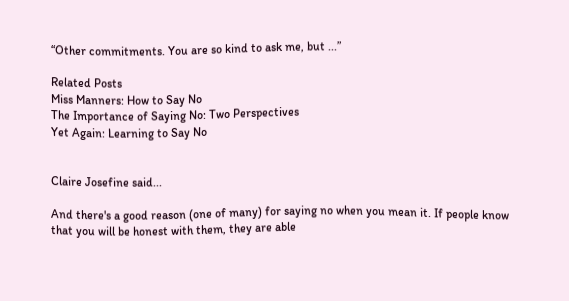“Other commitments. You are so kind to ask me, but ...”

Related Posts
Miss Manners: How to Say No
The Importance of Saying No: Two Perspectives
Yet Again: Learning to Say No


Claire Josefine said...

And there's a good reason (one of many) for saying no when you mean it. If people know that you will be honest with them, they are able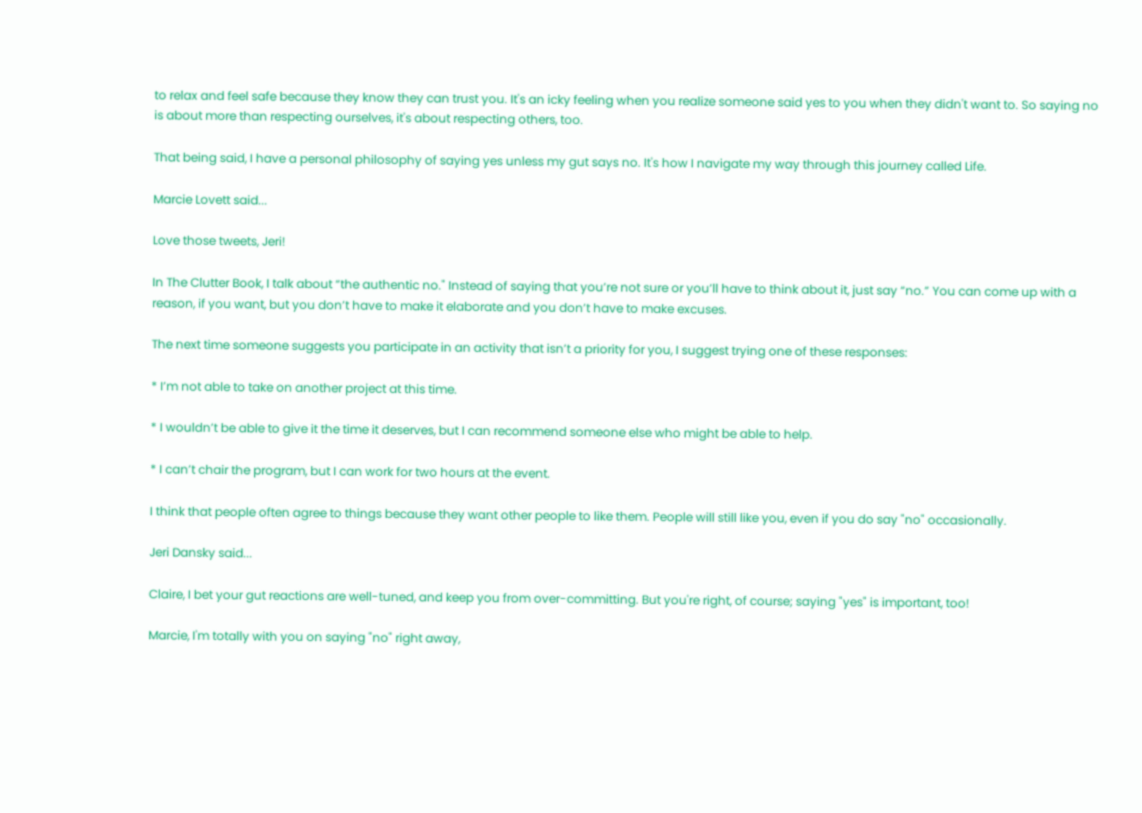to relax and feel safe because they know they can trust you. It's an icky feeling when you realize someone said yes to you when they didn't want to. So saying no is about more than respecting ourselves, it's about respecting others, too.

That being said, I have a personal philosophy of saying yes unless my gut says no. It's how I navigate my way through this journey called Life.

Marcie Lovett said...

Love those tweets, Jeri!

In The Clutter Book, I talk about “the authentic no." Instead of saying that you’re not sure or you’ll have to think about it, just say “no.” You can come up with a reason, if you want, but you don’t have to make it elaborate and you don’t have to make excuses.

The next time someone suggests you participate in an activity that isn’t a priority for you, I suggest trying one of these responses:

* I’m not able to take on another project at this time.

* I wouldn’t be able to give it the time it deserves, but I can recommend someone else who might be able to help.

* I can’t chair the program, but I can work for two hours at the event.

I think that people often agree to things because they want other people to like them. People will still like you, even if you do say "no" occasionally.

Jeri Dansky said...

Claire, I bet your gut reactions are well-tuned, and keep you from over-committing. But you're right, of course; saying "yes" is important, too!

Marcie, I'm totally with you on saying "no" right away,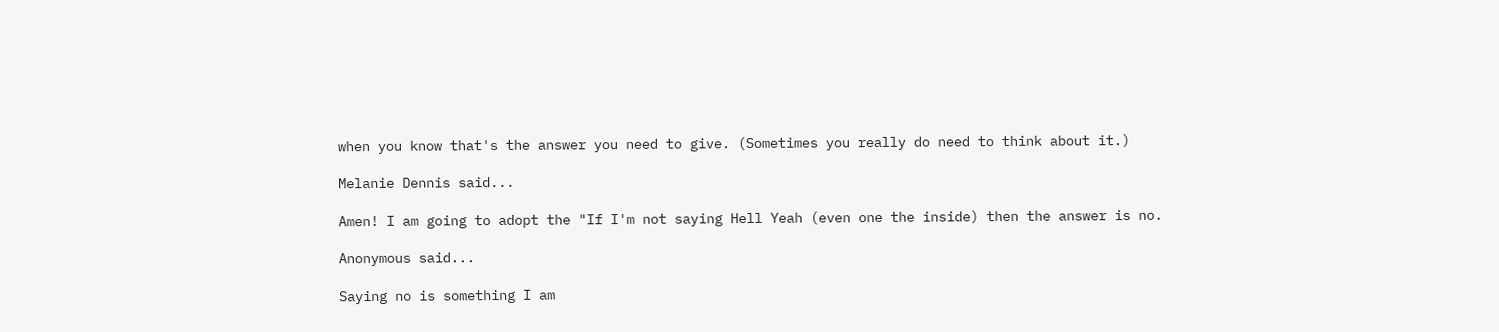when you know that's the answer you need to give. (Sometimes you really do need to think about it.)

Melanie Dennis said...

Amen! I am going to adopt the "If I'm not saying Hell Yeah (even one the inside) then the answer is no.

Anonymous said...

Saying no is something I am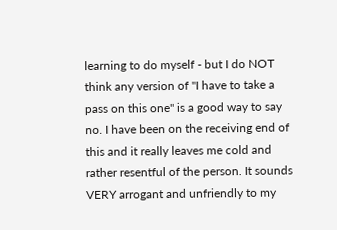learning to do myself - but I do NOT think any version of "I have to take a pass on this one" is a good way to say no. I have been on the receiving end of this and it really leaves me cold and rather resentful of the person. It sounds VERY arrogant and unfriendly to my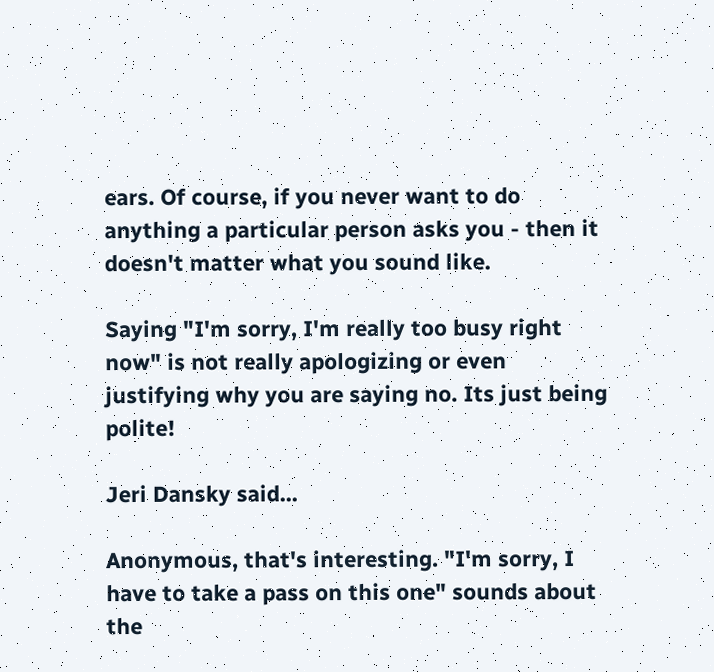ears. Of course, if you never want to do anything a particular person asks you - then it doesn't matter what you sound like.

Saying "I'm sorry, I'm really too busy right now" is not really apologizing or even justifying why you are saying no. Its just being polite!

Jeri Dansky said...

Anonymous, that's interesting. "I'm sorry, I have to take a pass on this one" sounds about the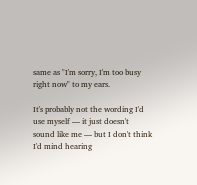same as "I'm sorry, I'm too busy right now" to my ears.

It's probably not the wording I'd use myself — it just doesn't sound like me — but I don't think I'd mind hearing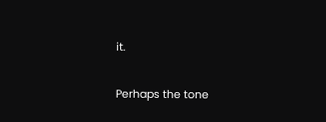it.

Perhaps the tone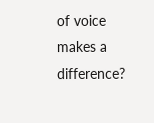of voice makes a difference?